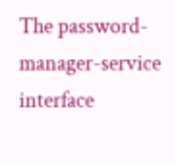The password-manager-service interface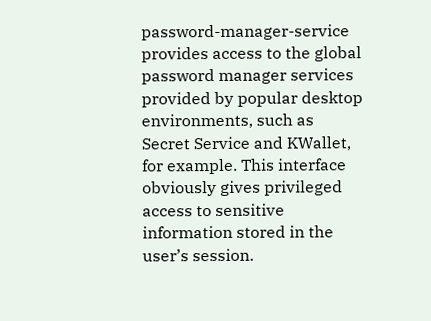password-manager-service provides access to the global password manager services provided by popular desktop environments, such as Secret Service and KWallet, for example. This interface obviously gives privileged access to sensitive information stored in the user’s session.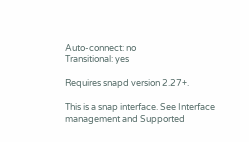Auto-connect: no
Transitional: yes

Requires snapd version 2.27+.

This is a snap interface. See Interface management and Supported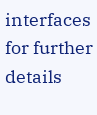interfaces for further details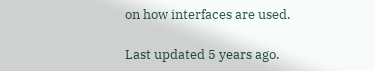on how interfaces are used.

Last updated 5 years ago.